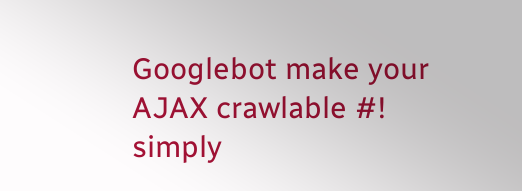Googlebot make your AJAX crawlable #! simply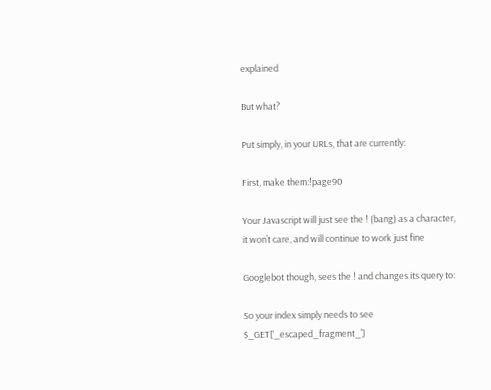explained

But what?

Put simply, in your URLs, that are currently:

First, make them:!page90

Your Javascript will just see the ! (bang) as a character, it won’t care, and will continue to work just fine

Googlebot though, sees the ! and changes its query to:

So your index simply needs to see $_GET[‘_escaped_fragment_’]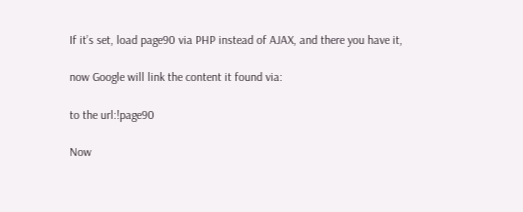If it’s set, load page90 via PHP instead of AJAX, and there you have it,

now Google will link the content it found via:

to the url:!page90

Now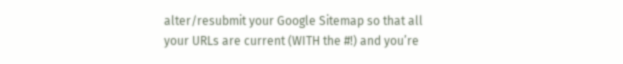alter/resubmit your Google Sitemap so that all your URLs are current (WITH the #!) and you’re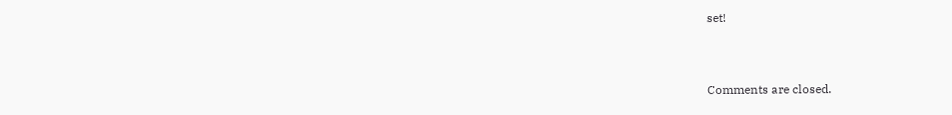set!


Comments are closed.